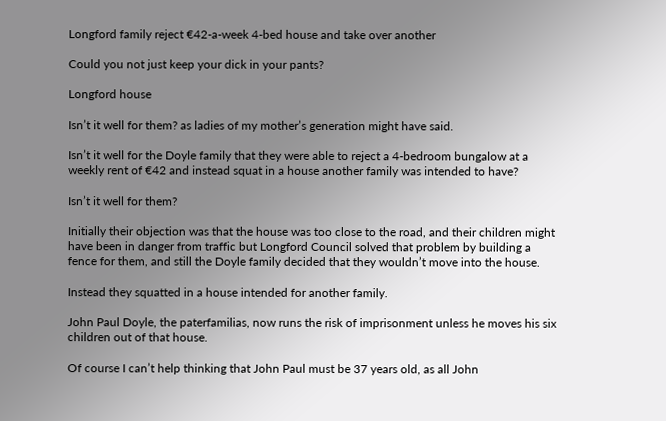Longford family reject €42-a-week 4-bed house and take over another

Could you not just keep your dick in your pants?

Longford house

Isn’t it well for them? as ladies of my mother’s generation might have said.

Isn’t it well for the Doyle family that they were able to reject a 4-bedroom bungalow at a weekly rent of €42 and instead squat in a house another family was intended to have?

Isn’t it well for them?

Initially their objection was that the house was too close to the road, and their children might have been in danger from traffic but Longford Council solved that problem by building a fence for them, and still the Doyle family decided that they wouldn’t move into the house.

Instead they squatted in a house intended for another family.

John Paul Doyle, the paterfamilias, now runs the risk of imprisonment unless he moves his six children out of that house.

Of course I can’t help thinking that John Paul must be 37 years old, as all John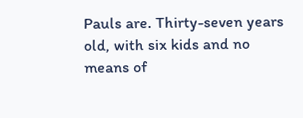Pauls are. Thirty-seven years old, with six kids and no means of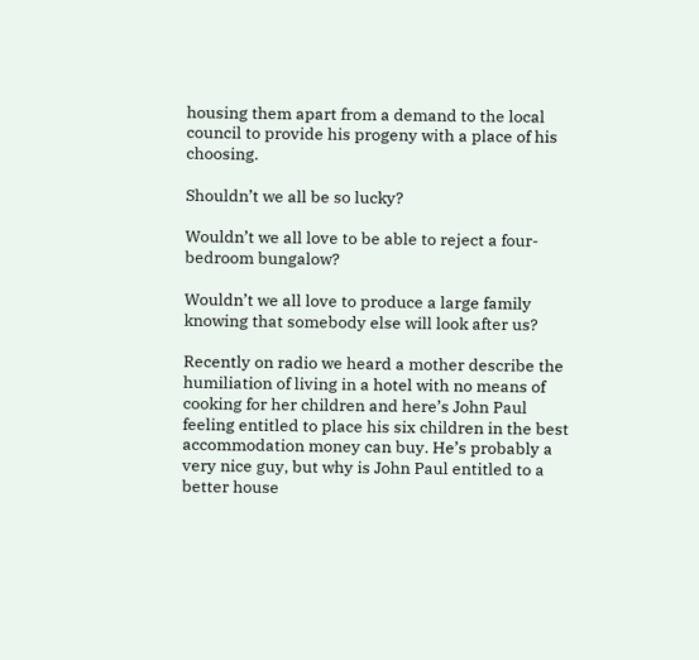housing them apart from a demand to the local council to provide his progeny with a place of his choosing.

Shouldn’t we all be so lucky?

Wouldn’t we all love to be able to reject a four-bedroom bungalow?

Wouldn’t we all love to produce a large family knowing that somebody else will look after us?

Recently on radio we heard a mother describe the humiliation of living in a hotel with no means of cooking for her children and here’s John Paul feeling entitled to place his six children in the best accommodation money can buy. He’s probably a very nice guy, but why is John Paul entitled to a better house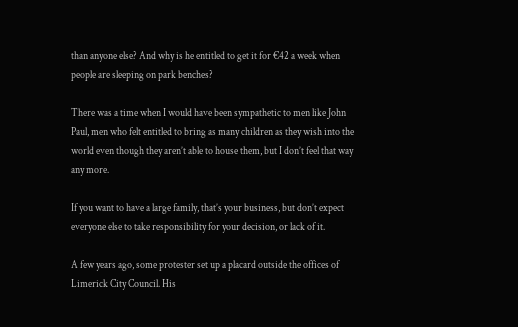than anyone else? And why is he entitled to get it for €42 a week when people are sleeping on park benches?

There was a time when I would have been sympathetic to men like John Paul, men who felt entitled to bring as many children as they wish into the world even though they aren’t able to house them, but I don’t feel that way any more.

If you want to have a large family, that’s your business, but don’t expect everyone else to take responsibility for your decision, or lack of it.

A few years ago, some protester set up a placard outside the offices of Limerick City Council. His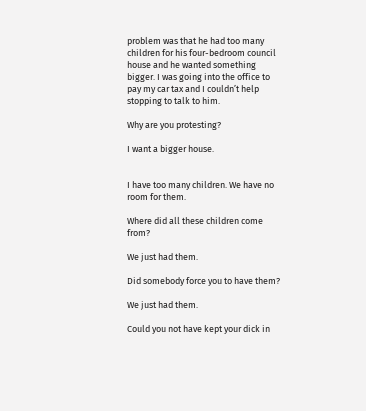problem was that he had too many children for his four-bedroom council house and he wanted something bigger. I was going into the office to pay my car tax and I couldn’t help stopping to talk to him.

Why are you protesting?

I want a bigger house.


I have too many children. We have no room for them.

Where did all these children come from?

We just had them.

Did somebody force you to have them?

We just had them.

Could you not have kept your dick in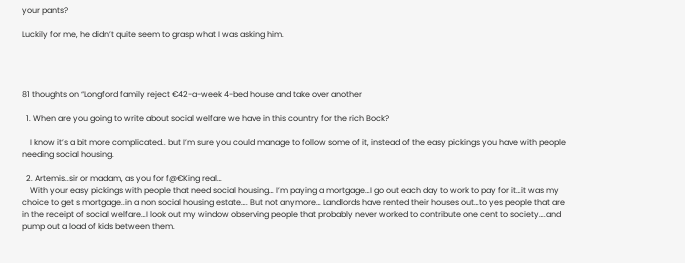your pants?

Luckily for me, he didn’t quite seem to grasp what I was asking him.




81 thoughts on “Longford family reject €42-a-week 4-bed house and take over another

  1. When are you going to write about social welfare we have in this country for the rich Bock?

    I know it’s a bit more complicated.. but I’m sure you could manage to follow some of it, instead of the easy pickings you have with people needing social housing.

  2. Artemis..sir or madam, as you for f@€King real…
    With your easy pickings with people that need social housing… I’m paying a mortgage…I go out each day to work to pay for it…it was my choice to get s mortgage..in a non social housing estate…. But not anymore… Landlords have rented their houses out…to yes people that are in the receipt of social welfare…I look out my window observing people that probably never worked to contribute one cent to society….and pump out a load of kids between them.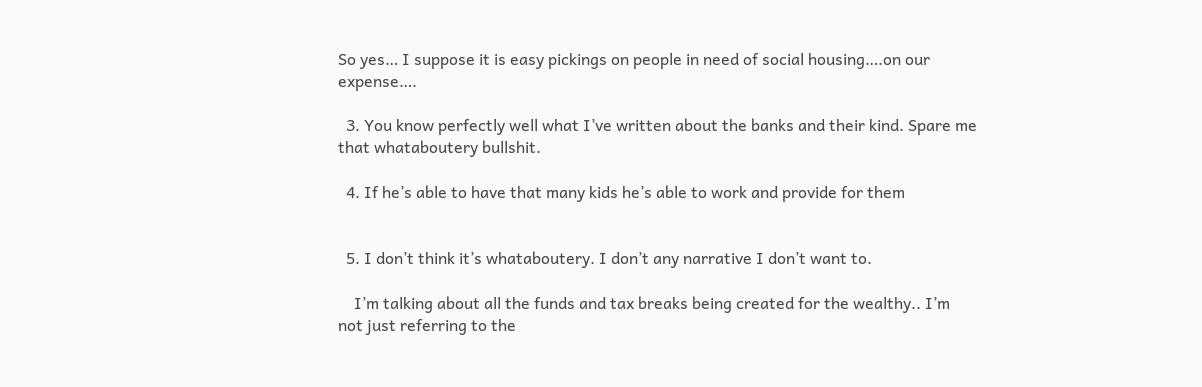So yes… I suppose it is easy pickings on people in need of social housing….on our expense….

  3. You know perfectly well what I’ve written about the banks and their kind. Spare me that whataboutery bullshit.

  4. If he’s able to have that many kids he’s able to work and provide for them


  5. I don’t think it’s whataboutery. I don’t any narrative I don’t want to.

    I’m talking about all the funds and tax breaks being created for the wealthy.. I’m not just referring to the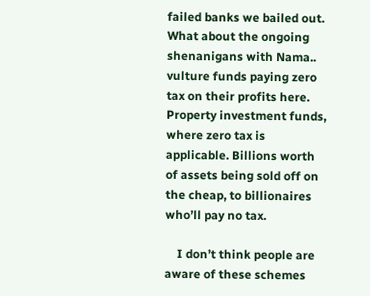failed banks we bailed out. What about the ongoing shenanigans with Nama.. vulture funds paying zero tax on their profits here. Property investment funds, where zero tax is applicable. Billions worth of assets being sold off on the cheap, to billionaires who’ll pay no tax.

    I don’t think people are aware of these schemes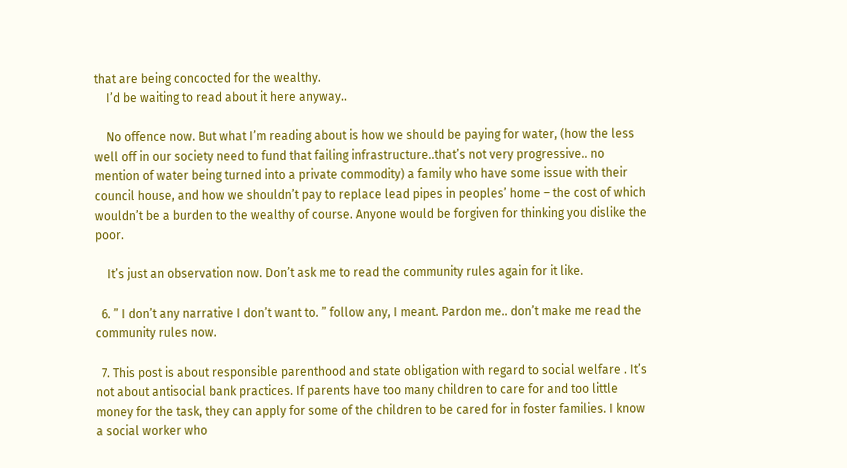that are being concocted for the wealthy.
    I’d be waiting to read about it here anyway..

    No offence now. But what I’m reading about is how we should be paying for water, (how the less well off in our society need to fund that failing infrastructure..that’s not very progressive.. no mention of water being turned into a private commodity) a family who have some issue with their council house, and how we shouldn’t pay to replace lead pipes in peoples’ home – the cost of which wouldn’t be a burden to the wealthy of course. Anyone would be forgiven for thinking you dislike the poor.

    It’s just an observation now. Don’t ask me to read the community rules again for it like.

  6. ” I don’t any narrative I don’t want to. ” follow any, I meant. Pardon me.. don’t make me read the community rules now.

  7. This post is about responsible parenthood and state obligation with regard to social welfare . It’s not about antisocial bank practices. If parents have too many children to care for and too little money for the task, they can apply for some of the children to be cared for in foster families. I know a social worker who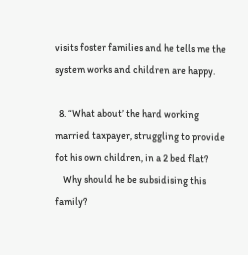visits foster families and he tells me the system works and children are happy.

  8. “What about’ the hard working married taxpayer, struggling to provide fot his own children, in a 2 bed flat?
    Why should he be subsidising this family?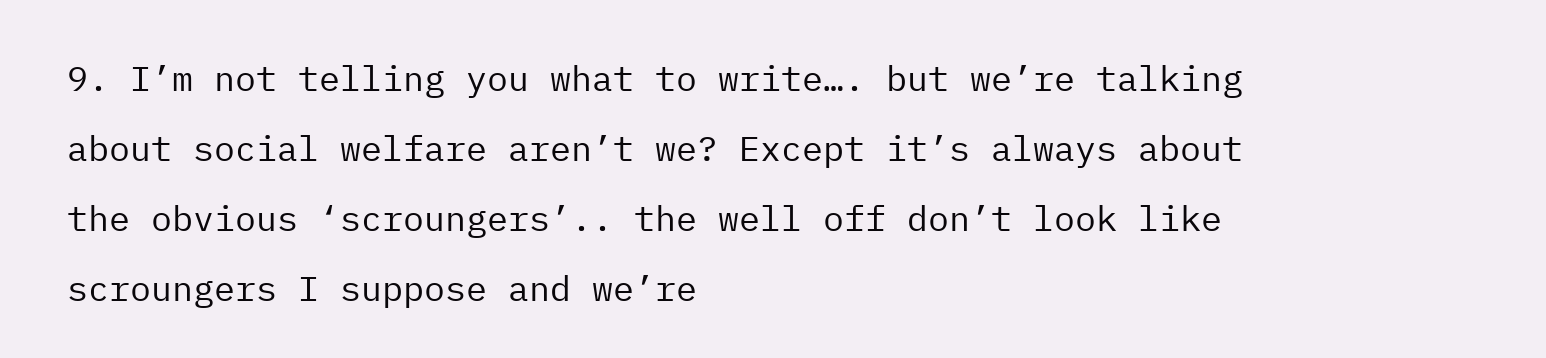9. I’m not telling you what to write…. but we’re talking about social welfare aren’t we? Except it’s always about the obvious ‘scroungers’.. the well off don’t look like scroungers I suppose and we’re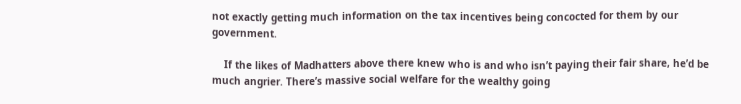not exactly getting much information on the tax incentives being concocted for them by our government.

    If the likes of Madhatters above there knew who is and who isn’t paying their fair share, he’d be much angrier. There’s massive social welfare for the wealthy going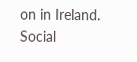on in Ireland. Social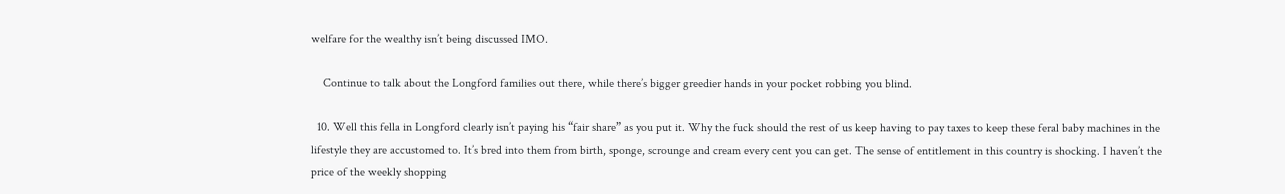welfare for the wealthy isn’t being discussed IMO.

    Continue to talk about the Longford families out there, while there’s bigger greedier hands in your pocket robbing you blind.

  10. Well this fella in Longford clearly isn’t paying his “fair share” as you put it. Why the fuck should the rest of us keep having to pay taxes to keep these feral baby machines in the lifestyle they are accustomed to. It’s bred into them from birth, sponge, scrounge and cream every cent you can get. The sense of entitlement in this country is shocking. I haven’t the price of the weekly shopping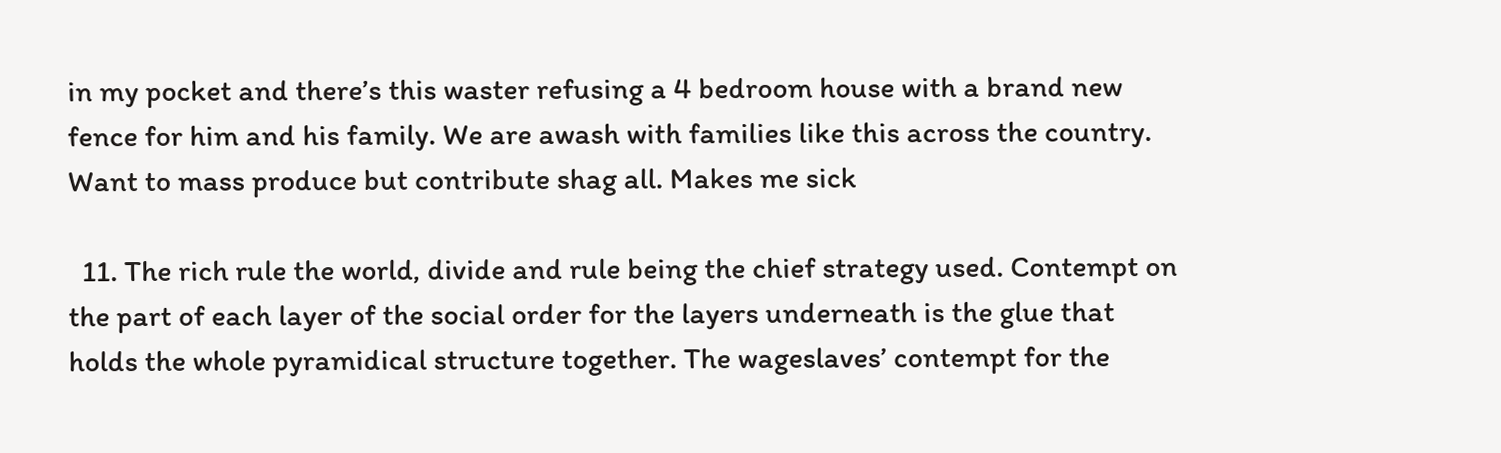in my pocket and there’s this waster refusing a 4 bedroom house with a brand new fence for him and his family. We are awash with families like this across the country. Want to mass produce but contribute shag all. Makes me sick

  11. The rich rule the world, divide and rule being the chief strategy used. Contempt on the part of each layer of the social order for the layers underneath is the glue that holds the whole pyramidical structure together. The wageslaves’ contempt for the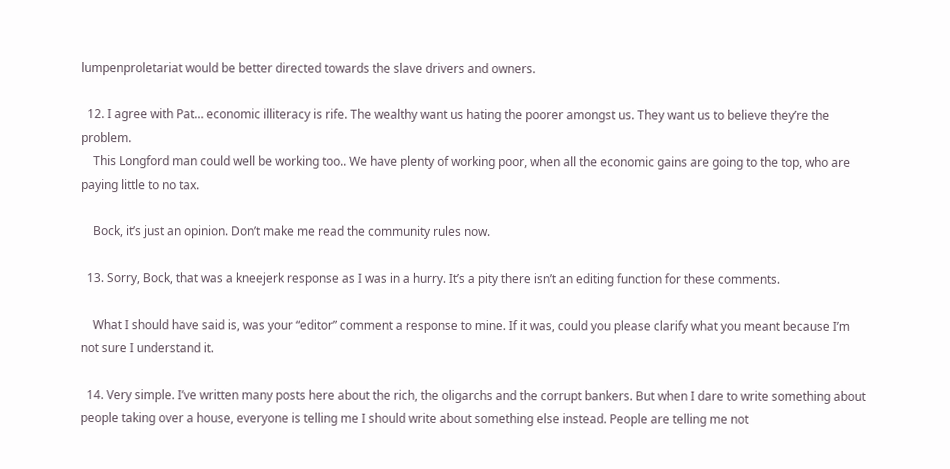lumpenproletariat would be better directed towards the slave drivers and owners.

  12. I agree with Pat… economic illiteracy is rife. The wealthy want us hating the poorer amongst us. They want us to believe they’re the problem.
    This Longford man could well be working too.. We have plenty of working poor, when all the economic gains are going to the top, who are paying little to no tax.

    Bock, it’s just an opinion. Don’t make me read the community rules now.

  13. Sorry, Bock, that was a kneejerk response as I was in a hurry. It’s a pity there isn’t an editing function for these comments.

    What I should have said is, was your “editor” comment a response to mine. If it was, could you please clarify what you meant because I’m not sure I understand it.

  14. Very simple. I’ve written many posts here about the rich, the oligarchs and the corrupt bankers. But when I dare to write something about people taking over a house, everyone is telling me I should write about something else instead. People are telling me not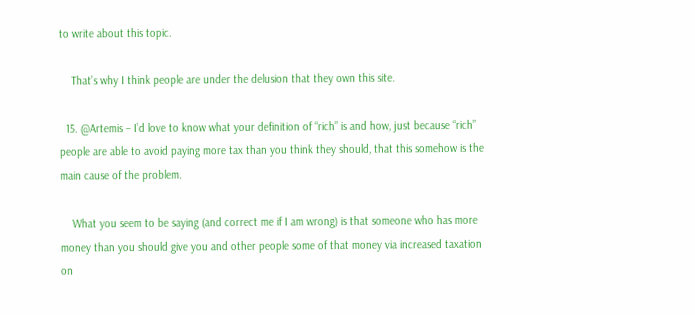to write about this topic.

    That’s why I think people are under the delusion that they own this site.

  15. @Artemis – I’d love to know what your definition of “rich” is and how, just because “rich” people are able to avoid paying more tax than you think they should, that this somehow is the main cause of the problem.

    What you seem to be saying (and correct me if I am wrong) is that someone who has more money than you should give you and other people some of that money via increased taxation on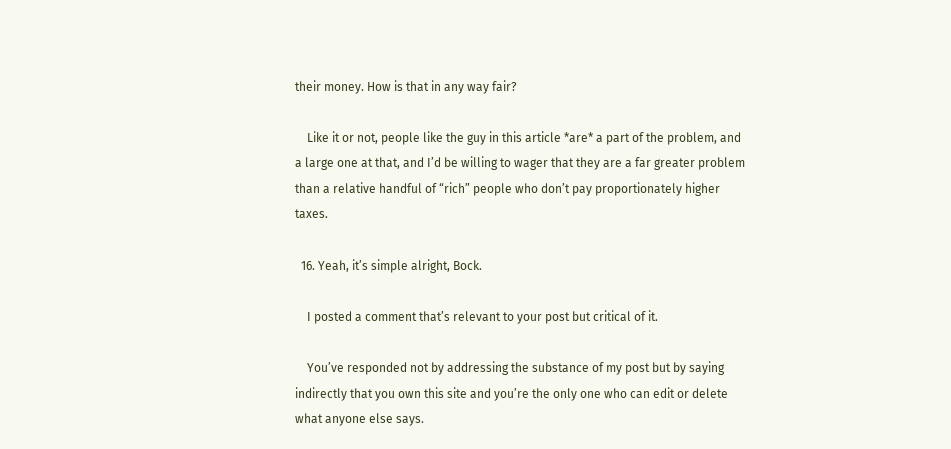their money. How is that in any way fair?

    Like it or not, people like the guy in this article *are* a part of the problem, and a large one at that, and I’d be willing to wager that they are a far greater problem than a relative handful of “rich” people who don’t pay proportionately higher taxes.

  16. Yeah, it’s simple alright, Bock.

    I posted a comment that’s relevant to your post but critical of it.

    You’ve responded not by addressing the substance of my post but by saying indirectly that you own this site and you’re the only one who can edit or delete what anyone else says.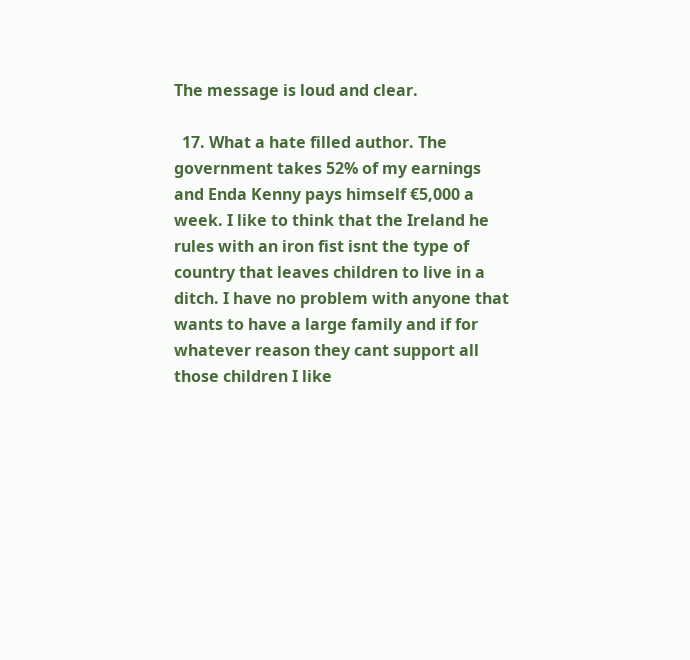The message is loud and clear.

  17. What a hate filled author. The government takes 52% of my earnings and Enda Kenny pays himself €5,000 a week. I like to think that the Ireland he rules with an iron fist isnt the type of country that leaves children to live in a ditch. I have no problem with anyone that wants to have a large family and if for whatever reason they cant support all those children I like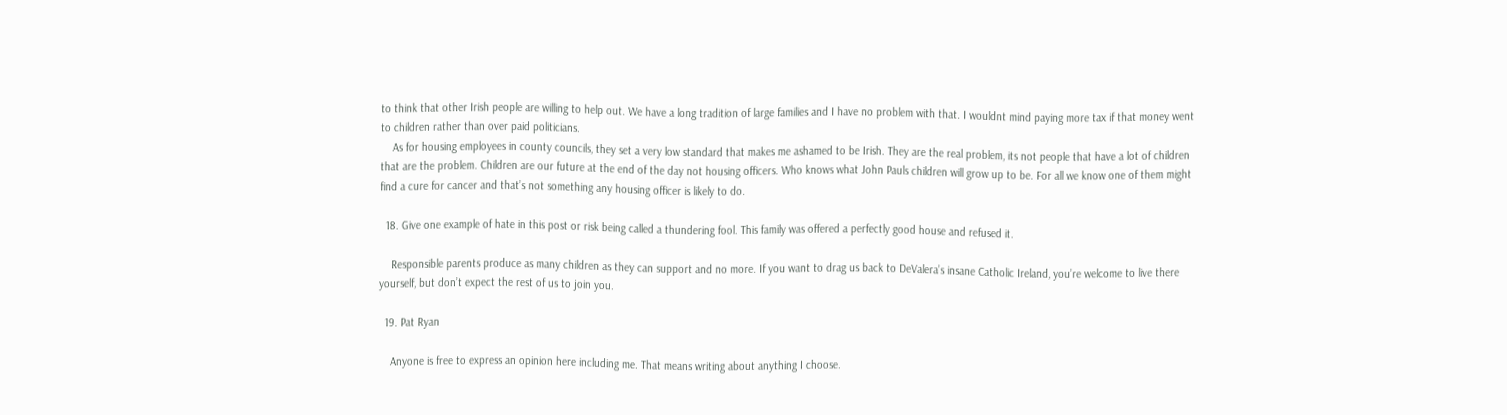to think that other Irish people are willing to help out. We have a long tradition of large families and I have no problem with that. I wouldnt mind paying more tax if that money went to children rather than over paid politicians.
    As for housing employees in county councils, they set a very low standard that makes me ashamed to be Irish. They are the real problem, its not people that have a lot of children that are the problem. Children are our future at the end of the day not housing officers. Who knows what John Pauls children will grow up to be. For all we know one of them might find a cure for cancer and that’s not something any housing officer is likely to do.

  18. Give one example of hate in this post or risk being called a thundering fool. This family was offered a perfectly good house and refused it.

    Responsible parents produce as many children as they can support and no more. If you want to drag us back to DeValera’s insane Catholic Ireland, you’re welcome to live there yourself, but don’t expect the rest of us to join you.

  19. Pat Ryan

    Anyone is free to express an opinion here including me. That means writing about anything I choose.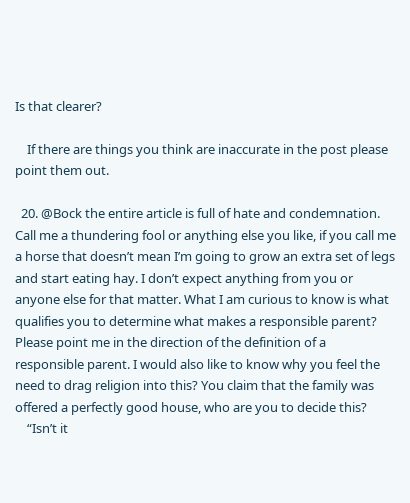Is that clearer?

    If there are things you think are inaccurate in the post please point them out.

  20. @Bock the entire article is full of hate and condemnation. Call me a thundering fool or anything else you like, if you call me a horse that doesn’t mean I’m going to grow an extra set of legs and start eating hay. I don’t expect anything from you or anyone else for that matter. What I am curious to know is what qualifies you to determine what makes a responsible parent? Please point me in the direction of the definition of a responsible parent. I would also like to know why you feel the need to drag religion into this? You claim that the family was offered a perfectly good house, who are you to decide this?
    “Isn’t it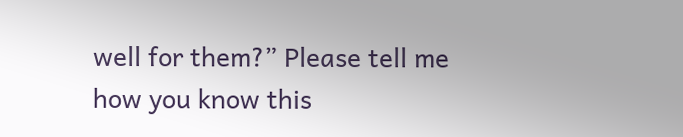well for them?” Please tell me how you know this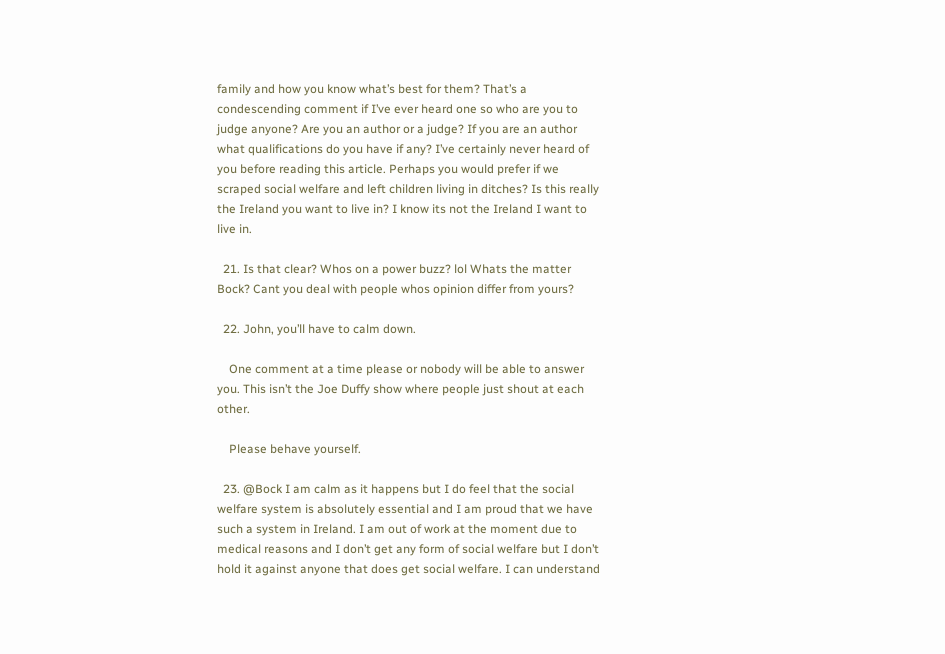family and how you know what’s best for them? That’s a condescending comment if I’ve ever heard one so who are you to judge anyone? Are you an author or a judge? If you are an author what qualifications do you have if any? I’ve certainly never heard of you before reading this article. Perhaps you would prefer if we scraped social welfare and left children living in ditches? Is this really the Ireland you want to live in? I know its not the Ireland I want to live in.

  21. Is that clear? Whos on a power buzz? lol Whats the matter Bock? Cant you deal with people whos opinion differ from yours?

  22. John, you’ll have to calm down.

    One comment at a time please or nobody will be able to answer you. This isn’t the Joe Duffy show where people just shout at each other.

    Please behave yourself.

  23. @Bock I am calm as it happens but I do feel that the social welfare system is absolutely essential and I am proud that we have such a system in Ireland. I am out of work at the moment due to medical reasons and I don’t get any form of social welfare but I don’t hold it against anyone that does get social welfare. I can understand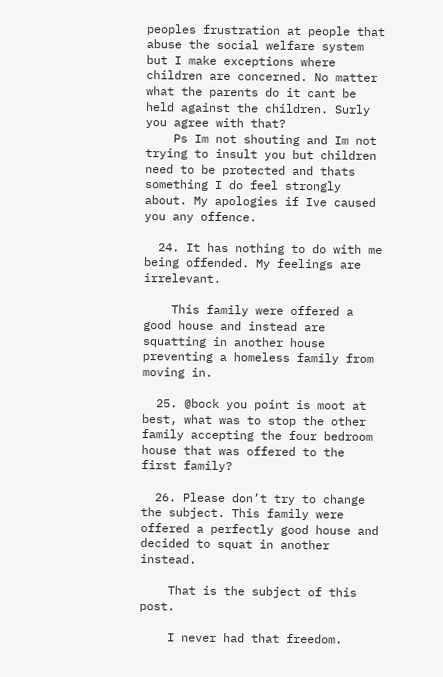peoples frustration at people that abuse the social welfare system but I make exceptions where children are concerned. No matter what the parents do it cant be held against the children. Surly you agree with that?
    Ps Im not shouting and Im not trying to insult you but children need to be protected and thats something I do feel strongly about. My apologies if Ive caused you any offence.

  24. It has nothing to do with me being offended. My feelings are irrelevant.

    This family were offered a good house and instead are squatting in another house preventing a homeless family from moving in.

  25. @bock you point is moot at best, what was to stop the other family accepting the four bedroom house that was offered to the first family?

  26. Please don’t try to change the subject. This family were offered a perfectly good house and decided to squat in another instead.

    That is the subject of this post.

    I never had that freedom.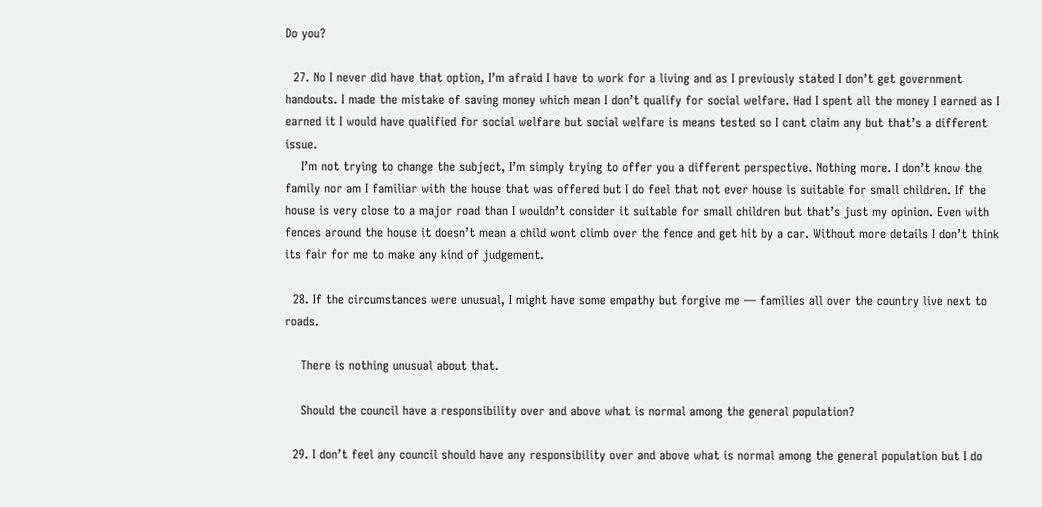Do you?

  27. No I never did have that option, I’m afraid I have to work for a living and as I previously stated I don’t get government handouts. I made the mistake of saving money which mean I don’t qualify for social welfare. Had I spent all the money I earned as I earned it I would have qualified for social welfare but social welfare is means tested so I cant claim any but that’s a different issue.
    I’m not trying to change the subject, I’m simply trying to offer you a different perspective. Nothing more. I don’t know the family nor am I familiar with the house that was offered but I do feel that not ever house is suitable for small children. If the house is very close to a major road than I wouldn’t consider it suitable for small children but that’s just my opinion. Even with fences around the house it doesn’t mean a child wont climb over the fence and get hit by a car. Without more details I don’t think its fair for me to make any kind of judgement.

  28. If the circumstances were unusual, I might have some empathy but forgive me — families all over the country live next to roads.

    There is nothing unusual about that.

    Should the council have a responsibility over and above what is normal among the general population?

  29. I don’t feel any council should have any responsibility over and above what is normal among the general population but I do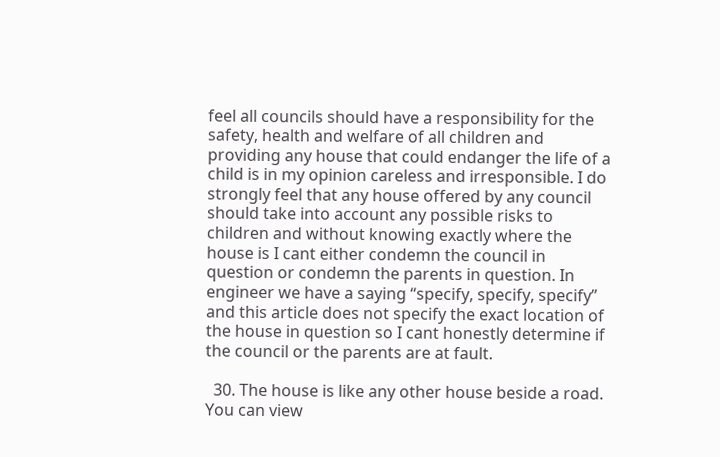feel all councils should have a responsibility for the safety, health and welfare of all children and providing any house that could endanger the life of a child is in my opinion careless and irresponsible. I do strongly feel that any house offered by any council should take into account any possible risks to children and without knowing exactly where the house is I cant either condemn the council in question or condemn the parents in question. In engineer we have a saying “specify, specify, specify” and this article does not specify the exact location of the house in question so I cant honestly determine if the council or the parents are at fault.

  30. The house is like any other house beside a road. You can view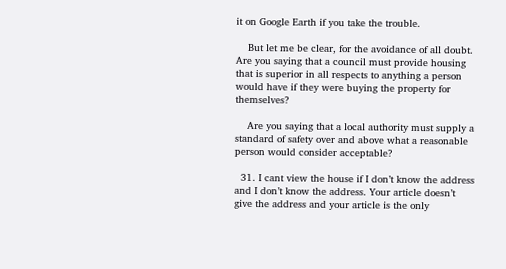it on Google Earth if you take the trouble.

    But let me be clear, for the avoidance of all doubt. Are you saying that a council must provide housing that is superior in all respects to anything a person would have if they were buying the property for themselves?

    Are you saying that a local authority must supply a standard of safety over and above what a reasonable person would consider acceptable?

  31. I cant view the house if I don’t know the address and I don’t know the address. Your article doesn’t give the address and your article is the only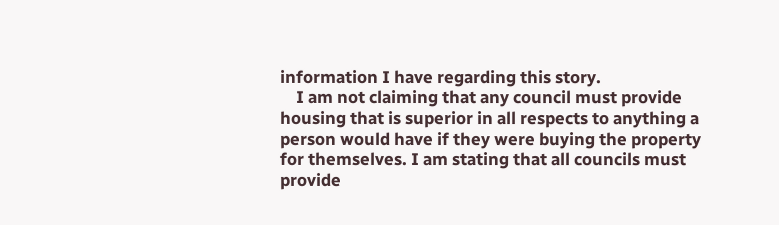information I have regarding this story.
    I am not claiming that any council must provide housing that is superior in all respects to anything a person would have if they were buying the property for themselves. I am stating that all councils must provide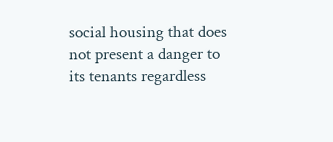social housing that does not present a danger to its tenants regardless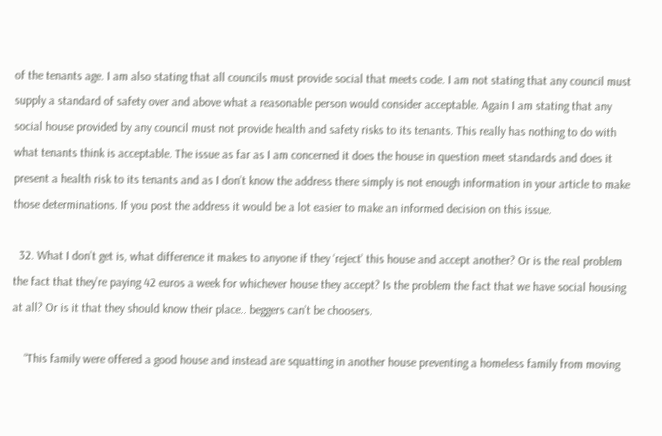of the tenants age. I am also stating that all councils must provide social that meets code. I am not stating that any council must supply a standard of safety over and above what a reasonable person would consider acceptable. Again I am stating that any social house provided by any council must not provide health and safety risks to its tenants. This really has nothing to do with what tenants think is acceptable. The issue as far as I am concerned it does the house in question meet standards and does it present a health risk to its tenants and as I don’t know the address there simply is not enough information in your article to make those determinations. If you post the address it would be a lot easier to make an informed decision on this issue.

  32. What I don’t get is, what difference it makes to anyone if they ‘reject’ this house and accept another? Or is the real problem the fact that they’re paying 42 euros a week for whichever house they accept? Is the problem the fact that we have social housing at all? Or is it that they should know their place.. beggers can’t be choosers.

    “This family were offered a good house and instead are squatting in another house preventing a homeless family from moving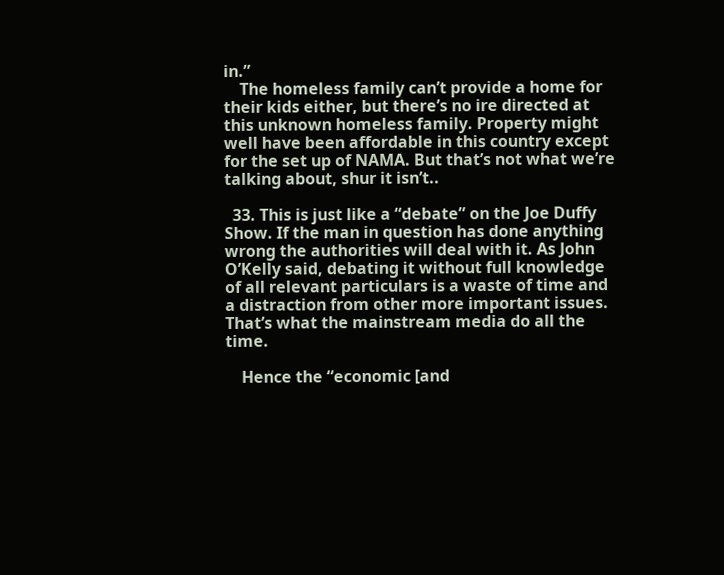in.”
    The homeless family can’t provide a home for their kids either, but there’s no ire directed at this unknown homeless family. Property might well have been affordable in this country except for the set up of NAMA. But that’s not what we’re talking about, shur it isn’t..

  33. This is just like a “debate” on the Joe Duffy Show. If the man in question has done anything wrong the authorities will deal with it. As John O’Kelly said, debating it without full knowledge of all relevant particulars is a waste of time and a distraction from other more important issues. That’s what the mainstream media do all the time.

    Hence the “economic [and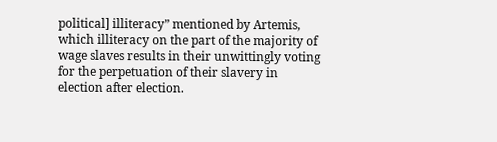political] illiteracy” mentioned by Artemis, which illiteracy on the part of the majority of wage slaves results in their unwittingly voting for the perpetuation of their slavery in election after election.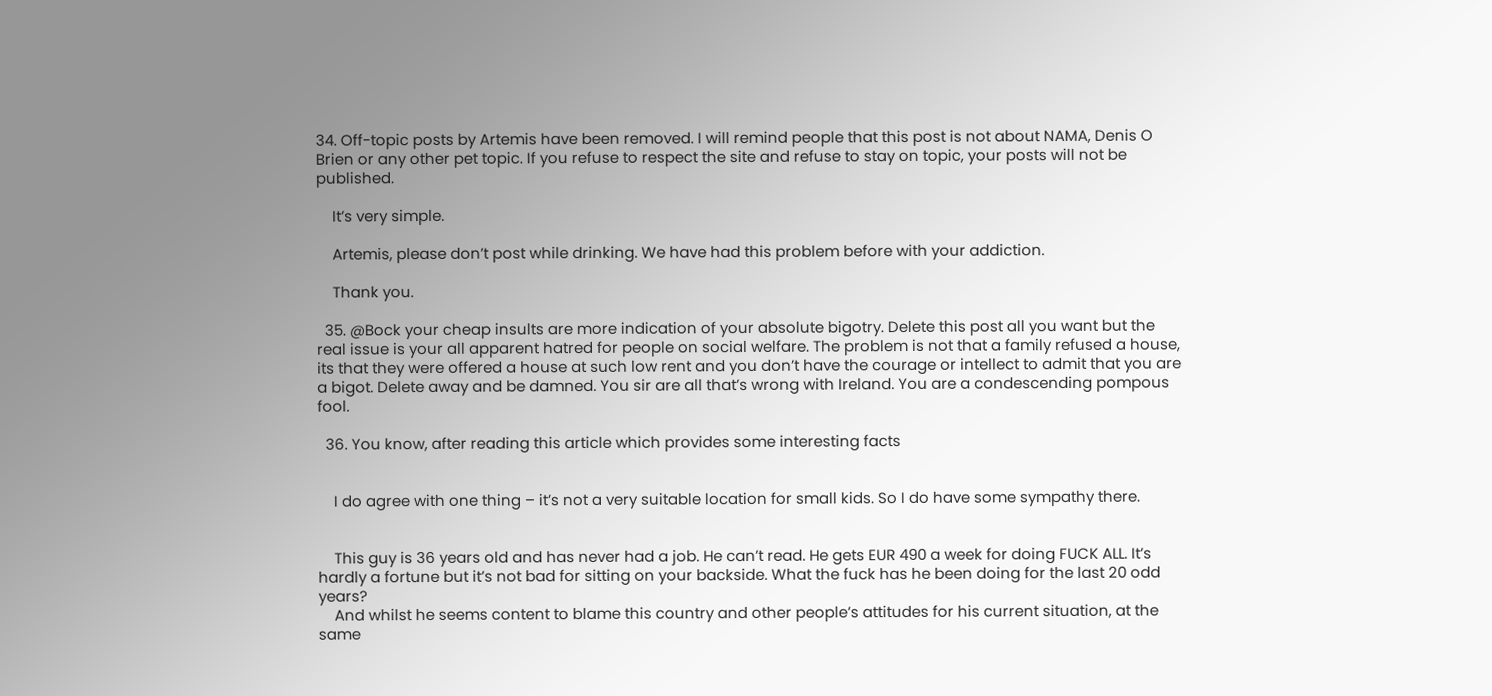34. Off-topic posts by Artemis have been removed. I will remind people that this post is not about NAMA, Denis O Brien or any other pet topic. If you refuse to respect the site and refuse to stay on topic, your posts will not be published.

    It’s very simple.

    Artemis, please don’t post while drinking. We have had this problem before with your addiction.

    Thank you.

  35. @Bock your cheap insults are more indication of your absolute bigotry. Delete this post all you want but the real issue is your all apparent hatred for people on social welfare. The problem is not that a family refused a house, its that they were offered a house at such low rent and you don’t have the courage or intellect to admit that you are a bigot. Delete away and be damned. You sir are all that’s wrong with Ireland. You are a condescending pompous fool.

  36. You know, after reading this article which provides some interesting facts


    I do agree with one thing – it’s not a very suitable location for small kids. So I do have some sympathy there.


    This guy is 36 years old and has never had a job. He can’t read. He gets EUR 490 a week for doing FUCK ALL. It’s hardly a fortune but it’s not bad for sitting on your backside. What the fuck has he been doing for the last 20 odd years?
    And whilst he seems content to blame this country and other people’s attitudes for his current situation, at the same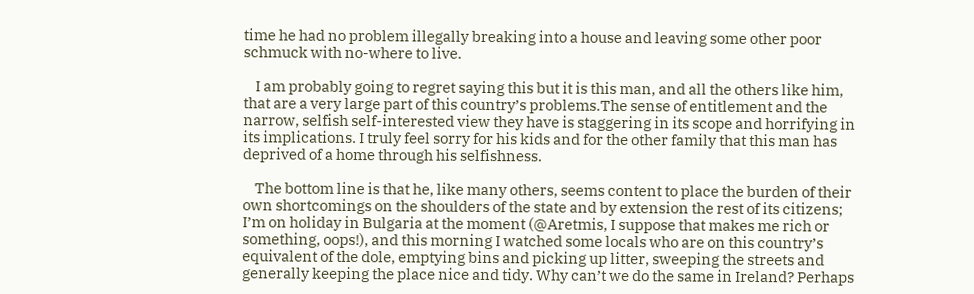time he had no problem illegally breaking into a house and leaving some other poor schmuck with no-where to live.

    I am probably going to regret saying this but it is this man, and all the others like him, that are a very large part of this country’s problems.The sense of entitlement and the narrow, selfish self-interested view they have is staggering in its scope and horrifying in its implications. I truly feel sorry for his kids and for the other family that this man has deprived of a home through his selfishness.

    The bottom line is that he, like many others, seems content to place the burden of their own shortcomings on the shoulders of the state and by extension the rest of its citizens; I’m on holiday in Bulgaria at the moment (@Aretmis, I suppose that makes me rich or something, oops!), and this morning I watched some locals who are on this country’s equivalent of the dole, emptying bins and picking up litter, sweeping the streets and generally keeping the place nice and tidy. Why can’t we do the same in Ireland? Perhaps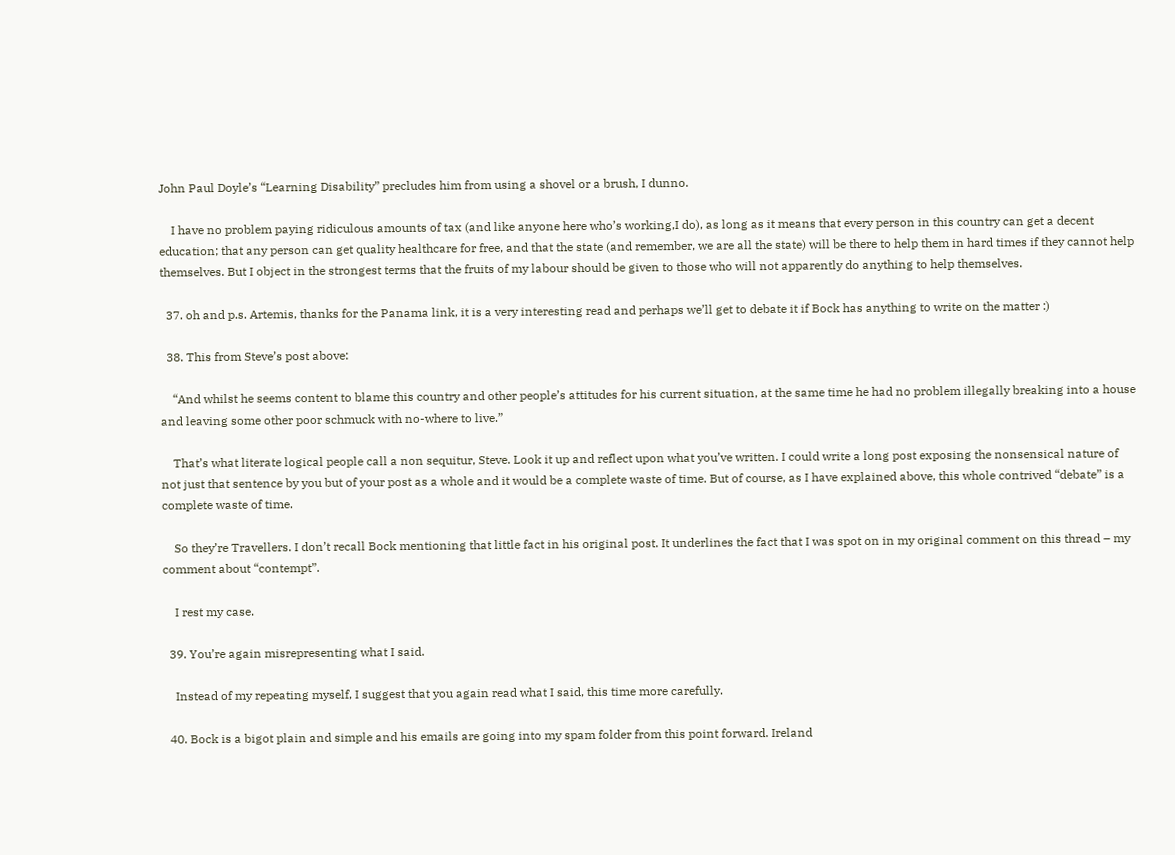John Paul Doyle’s “Learning Disability” precludes him from using a shovel or a brush, I dunno.

    I have no problem paying ridiculous amounts of tax (and like anyone here who’s working,I do), as long as it means that every person in this country can get a decent education; that any person can get quality healthcare for free, and that the state (and remember, we are all the state) will be there to help them in hard times if they cannot help themselves. But I object in the strongest terms that the fruits of my labour should be given to those who will not apparently do anything to help themselves.

  37. oh and p.s. Artemis, thanks for the Panama link, it is a very interesting read and perhaps we’ll get to debate it if Bock has anything to write on the matter :)

  38. This from Steve’s post above:

    “And whilst he seems content to blame this country and other people’s attitudes for his current situation, at the same time he had no problem illegally breaking into a house and leaving some other poor schmuck with no-where to live.”

    That’s what literate logical people call a non sequitur, Steve. Look it up and reflect upon what you’ve written. I could write a long post exposing the nonsensical nature of not just that sentence by you but of your post as a whole and it would be a complete waste of time. But of course, as I have explained above, this whole contrived “debate” is a complete waste of time.

    So they’re Travellers. I don’t recall Bock mentioning that little fact in his original post. It underlines the fact that I was spot on in my original comment on this thread – my comment about “contempt”.

    I rest my case.

  39. You’re again misrepresenting what I said.

    Instead of my repeating myself, I suggest that you again read what I said, this time more carefully.

  40. Bock is a bigot plain and simple and his emails are going into my spam folder from this point forward. Ireland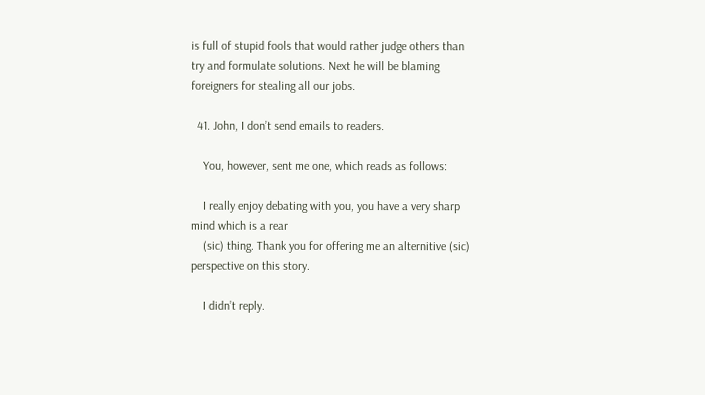is full of stupid fools that would rather judge others than try and formulate solutions. Next he will be blaming foreigners for stealing all our jobs.

  41. John, I don’t send emails to readers.

    You, however, sent me one, which reads as follows:

    I really enjoy debating with you, you have a very sharp mind which is a rear
    (sic) thing. Thank you for offering me an alternitive (sic) perspective on this story.

    I didn’t reply.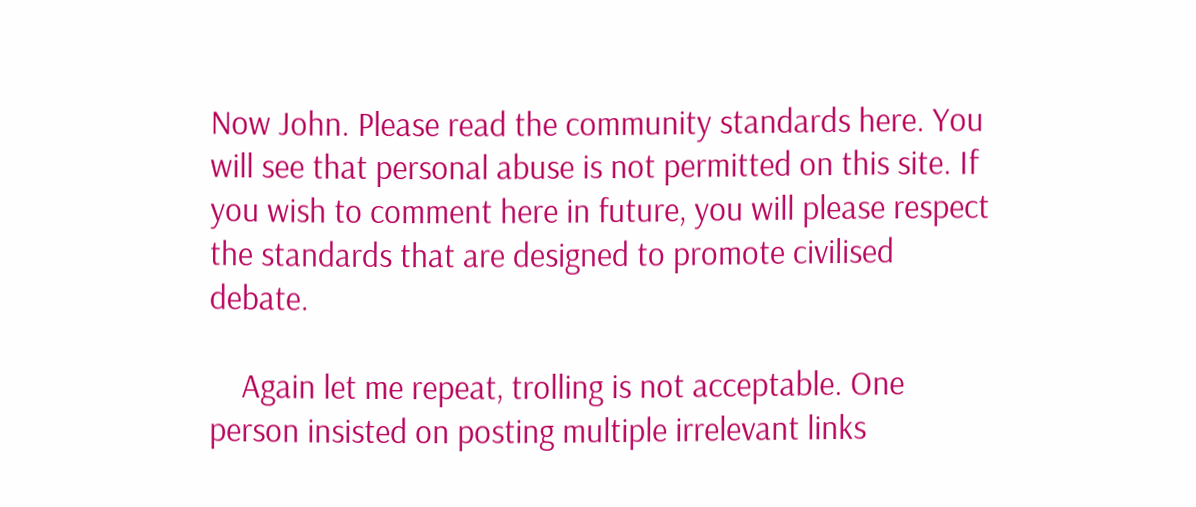Now John. Please read the community standards here. You will see that personal abuse is not permitted on this site. If you wish to comment here in future, you will please respect the standards that are designed to promote civilised debate.

    Again let me repeat, trolling is not acceptable. One person insisted on posting multiple irrelevant links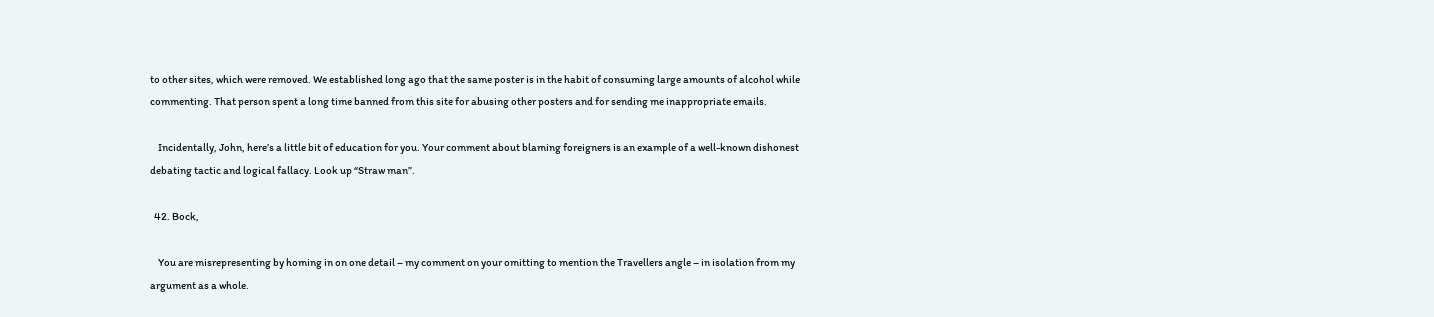to other sites, which were removed. We established long ago that the same poster is in the habit of consuming large amounts of alcohol while commenting. That person spent a long time banned from this site for abusing other posters and for sending me inappropriate emails.

    Incidentally, John, here’s a little bit of education for you. Your comment about blaming foreigners is an example of a well-known dishonest debating tactic and logical fallacy. Look up “Straw man”.

  42. Bock,

    You are misrepresenting by homing in on one detail – my comment on your omitting to mention the Travellers angle – in isolation from my argument as a whole.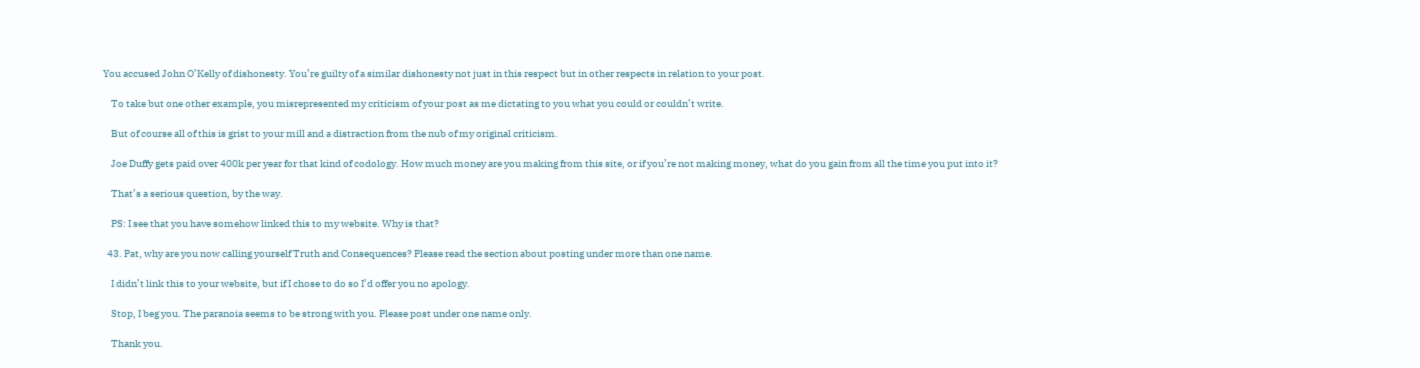You accused John O’Kelly of dishonesty. You’re guilty of a similar dishonesty not just in this respect but in other respects in relation to your post.

    To take but one other example, you misrepresented my criticism of your post as me dictating to you what you could or couldn’t write.

    But of course all of this is grist to your mill and a distraction from the nub of my original criticism.

    Joe Duffy gets paid over 400k per year for that kind of codology. How much money are you making from this site, or if you’re not making money, what do you gain from all the time you put into it?

    That’s a serious question, by the way.

    PS: I see that you have somehow linked this to my website. Why is that?

  43. Pat, why are you now calling yourself Truth and Consequences? Please read the section about posting under more than one name.

    I didn’t link this to your website, but if I chose to do so I’d offer you no apology.

    Stop, I beg you. The paranoia seems to be strong with you. Please post under one name only.

    Thank you.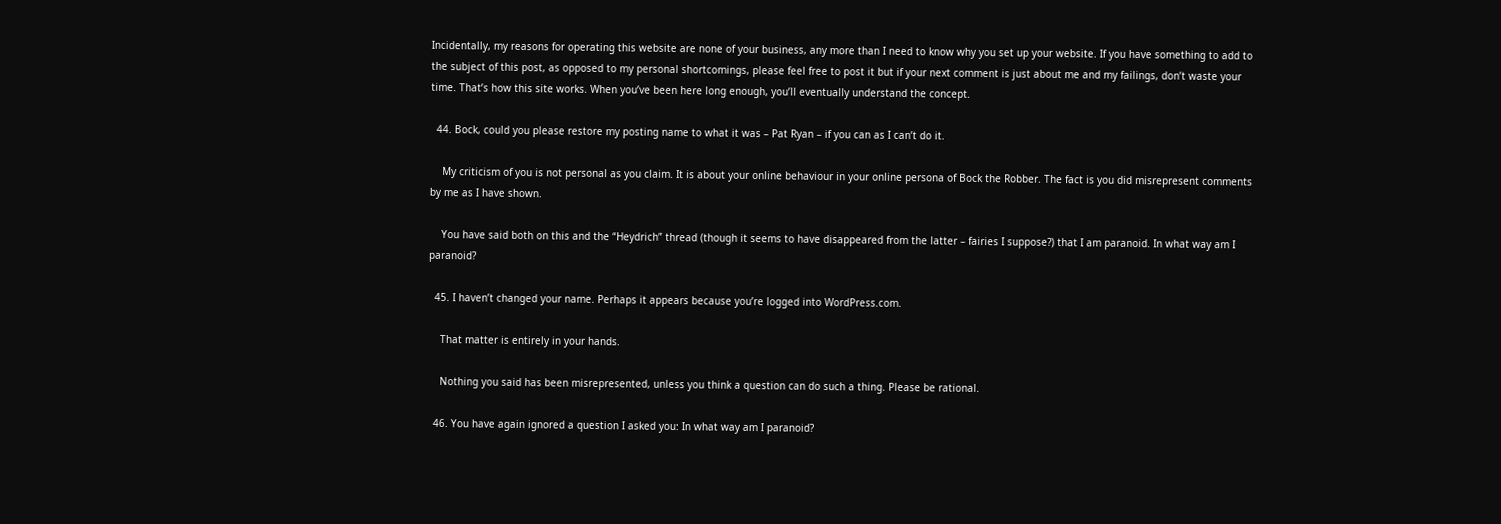Incidentally, my reasons for operating this website are none of your business, any more than I need to know why you set up your website. If you have something to add to the subject of this post, as opposed to my personal shortcomings, please feel free to post it but if your next comment is just about me and my failings, don’t waste your time. That’s how this site works. When you’ve been here long enough, you’ll eventually understand the concept.

  44. Bock, could you please restore my posting name to what it was – Pat Ryan – if you can as I can’t do it.

    My criticism of you is not personal as you claim. It is about your online behaviour in your online persona of Bock the Robber. The fact is you did misrepresent comments by me as I have shown.

    You have said both on this and the “Heydrich” thread (though it seems to have disappeared from the latter – fairies I suppose?) that I am paranoid. In what way am I paranoid?

  45. I haven’t changed your name. Perhaps it appears because you’re logged into WordPress.com.

    That matter is entirely in your hands.

    Nothing you said has been misrepresented, unless you think a question can do such a thing. Please be rational.

  46. You have again ignored a question I asked you: In what way am I paranoid?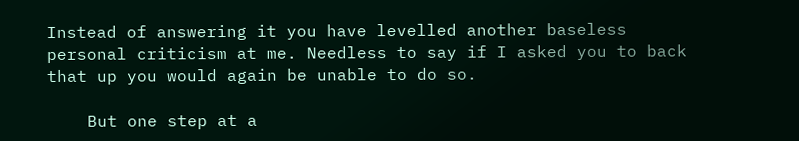Instead of answering it you have levelled another baseless personal criticism at me. Needless to say if I asked you to back that up you would again be unable to do so.

    But one step at a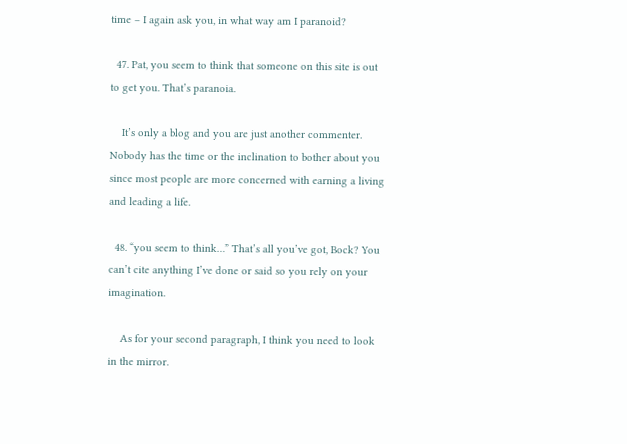time – I again ask you, in what way am I paranoid?

  47. Pat, you seem to think that someone on this site is out to get you. That’s paranoia.

    It’s only a blog and you are just another commenter. Nobody has the time or the inclination to bother about you since most people are more concerned with earning a living and leading a life.

  48. “you seem to think…” That’s all you’ve got, Bock? You can’t cite anything I’ve done or said so you rely on your imagination.

    As for your second paragraph, I think you need to look in the mirror.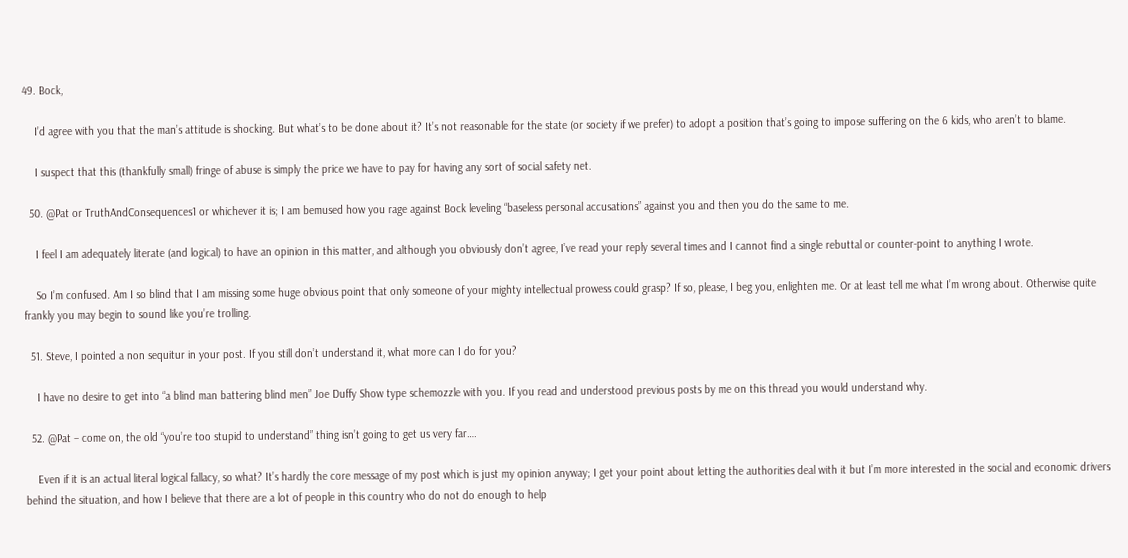49. Bock,

    I’d agree with you that the man’s attitude is shocking. But what’s to be done about it? It’s not reasonable for the state (or society if we prefer) to adopt a position that’s going to impose suffering on the 6 kids, who aren’t to blame.

    I suspect that this (thankfully small) fringe of abuse is simply the price we have to pay for having any sort of social safety net.

  50. @Pat or TruthAndConsequences1 or whichever it is; I am bemused how you rage against Bock leveling “baseless personal accusations” against you and then you do the same to me.

    I feel I am adequately literate (and logical) to have an opinion in this matter, and although you obviously don’t agree, I’ve read your reply several times and I cannot find a single rebuttal or counter-point to anything I wrote.

    So I’m confused. Am I so blind that I am missing some huge obvious point that only someone of your mighty intellectual prowess could grasp? If so, please, I beg you, enlighten me. Or at least tell me what I’m wrong about. Otherwise quite frankly you may begin to sound like you’re trolling.

  51. Steve, I pointed a non sequitur in your post. If you still don’t understand it, what more can I do for you?

    I have no desire to get into “a blind man battering blind men” Joe Duffy Show type schemozzle with you. If you read and understood previous posts by me on this thread you would understand why.

  52. @Pat – come on, the old “you’re too stupid to understand” thing isn’t going to get us very far….

    Even if it is an actual literal logical fallacy, so what? It’s hardly the core message of my post which is just my opinion anyway; I get your point about letting the authorities deal with it but I’m more interested in the social and economic drivers behind the situation, and how I believe that there are a lot of people in this country who do not do enough to help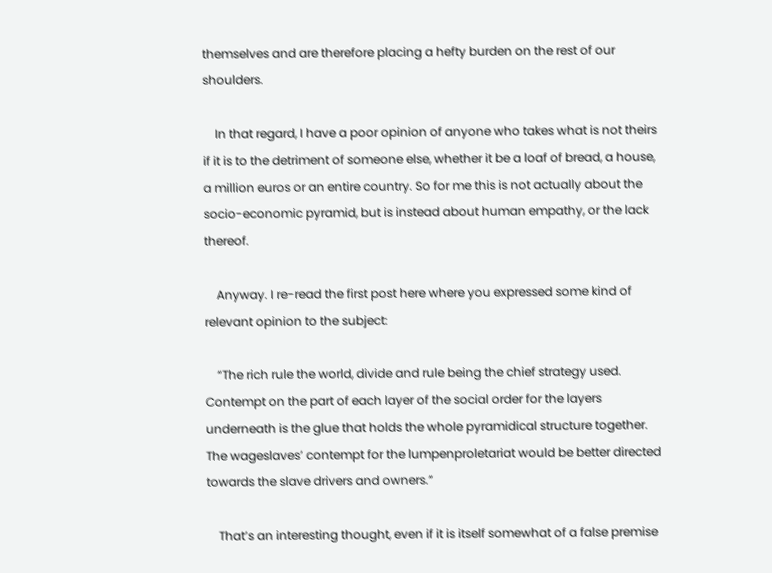themselves and are therefore placing a hefty burden on the rest of our shoulders.

    In that regard, I have a poor opinion of anyone who takes what is not theirs if it is to the detriment of someone else, whether it be a loaf of bread, a house, a million euros or an entire country. So for me this is not actually about the socio-economic pyramid, but is instead about human empathy, or the lack thereof.

    Anyway. I re-read the first post here where you expressed some kind of relevant opinion to the subject:

    “The rich rule the world, divide and rule being the chief strategy used. Contempt on the part of each layer of the social order for the layers underneath is the glue that holds the whole pyramidical structure together. The wageslaves’ contempt for the lumpenproletariat would be better directed towards the slave drivers and owners.”

    That’s an interesting thought, even if it is itself somewhat of a false premise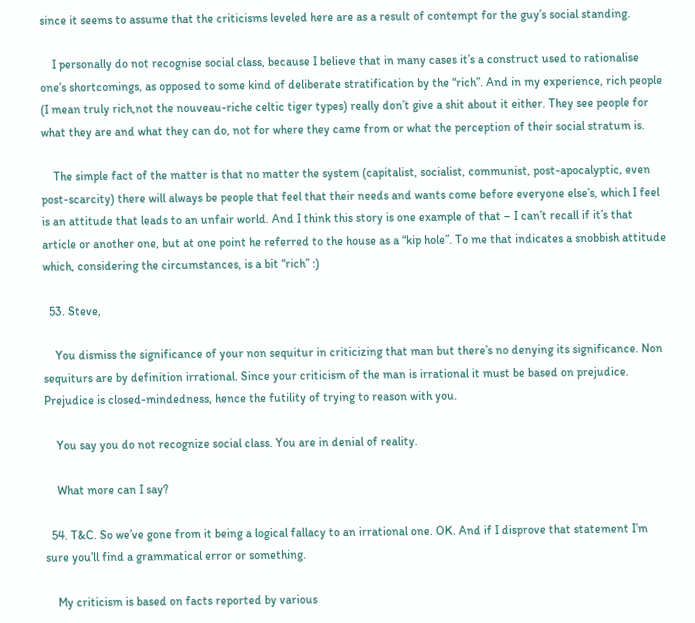since it seems to assume that the criticisms leveled here are as a result of contempt for the guy’s social standing.

    I personally do not recognise social class, because I believe that in many cases it’s a construct used to rationalise one’s shortcomings, as opposed to some kind of deliberate stratification by the “rich”. And in my experience, rich people (I mean truly rich,not the nouveau-riche celtic tiger types) really don’t give a shit about it either. They see people for what they are and what they can do, not for where they came from or what the perception of their social stratum is.

    The simple fact of the matter is that no matter the system (capitalist, socialist, communist, post-apocalyptic, even post-scarcity) there will always be people that feel that their needs and wants come before everyone else’s, which I feel is an attitude that leads to an unfair world. And I think this story is one example of that – I can’t recall if it’s that article or another one, but at one point he referred to the house as a “kip hole”. To me that indicates a snobbish attitude which, considering the circumstances, is a bit “rich” :)

  53. Steve,

    You dismiss the significance of your non sequitur in criticizing that man but there’s no denying its significance. Non sequiturs are by definition irrational. Since your criticism of the man is irrational it must be based on prejudice. Prejudice is closed-mindedness, hence the futility of trying to reason with you.

    You say you do not recognize social class. You are in denial of reality.

    What more can I say?

  54. T&C. So we’ve gone from it being a logical fallacy to an irrational one. OK. And if I disprove that statement I’m sure you’ll find a grammatical error or something.

    My criticism is based on facts reported by various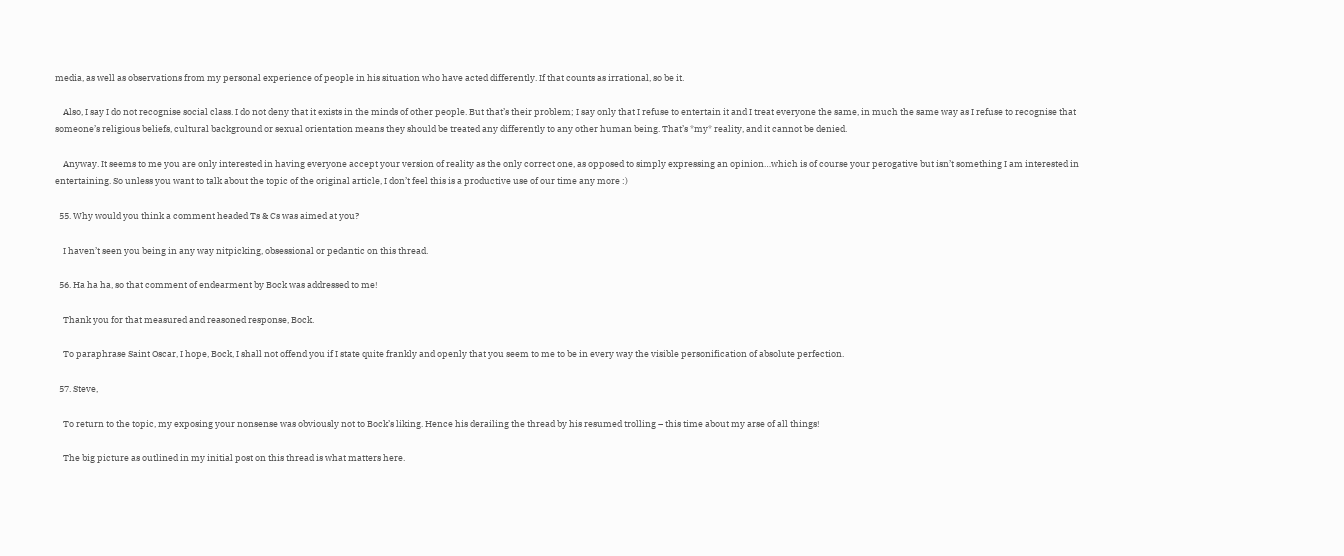media, as well as observations from my personal experience of people in his situation who have acted differently. If that counts as irrational, so be it.

    Also, I say I do not recognise social class. I do not deny that it exists in the minds of other people. But that’s their problem; I say only that I refuse to entertain it and I treat everyone the same, in much the same way as I refuse to recognise that someone’s religious beliefs, cultural background or sexual orientation means they should be treated any differently to any other human being. That’s *my* reality, and it cannot be denied.

    Anyway. It seems to me you are only interested in having everyone accept your version of reality as the only correct one, as opposed to simply expressing an opinion…which is of course your perogative but isn’t something I am interested in entertaining. So unless you want to talk about the topic of the original article, I don’t feel this is a productive use of our time any more :)

  55. Why would you think a comment headed Ts & Cs was aimed at you?

    I haven’t seen you being in any way nitpicking, obsessional or pedantic on this thread.

  56. Ha ha ha, so that comment of endearment by Bock was addressed to me!

    Thank you for that measured and reasoned response, Bock.

    To paraphrase Saint Oscar, I hope, Bock, I shall not offend you if I state quite frankly and openly that you seem to me to be in every way the visible personification of absolute perfection.

  57. Steve,

    To return to the topic, my exposing your nonsense was obviously not to Bock’s liking. Hence his derailing the thread by his resumed trolling – this time about my arse of all things!

    The big picture as outlined in my initial post on this thread is what matters here.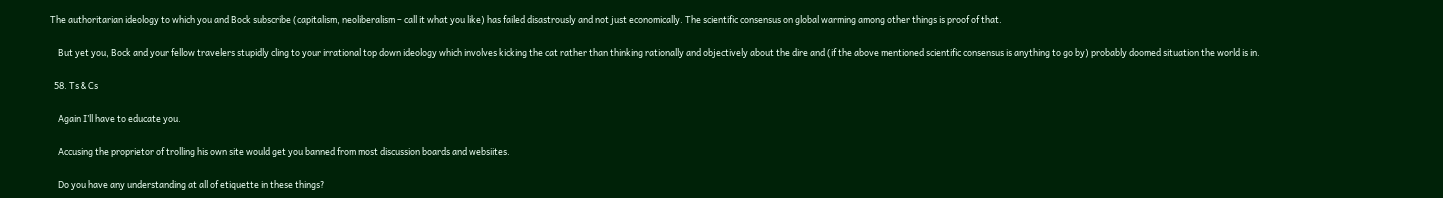The authoritarian ideology to which you and Bock subscribe (capitalism, neoliberalism – call it what you like) has failed disastrously and not just economically. The scientific consensus on global warming among other things is proof of that.

    But yet you, Bock and your fellow travelers stupidly cling to your irrational top down ideology which involves kicking the cat rather than thinking rationally and objectively about the dire and (if the above mentioned scientific consensus is anything to go by) probably doomed situation the world is in.

  58. Ts & Cs

    Again I’ll have to educate you.

    Accusing the proprietor of trolling his own site would get you banned from most discussion boards and websiites.

    Do you have any understanding at all of etiquette in these things?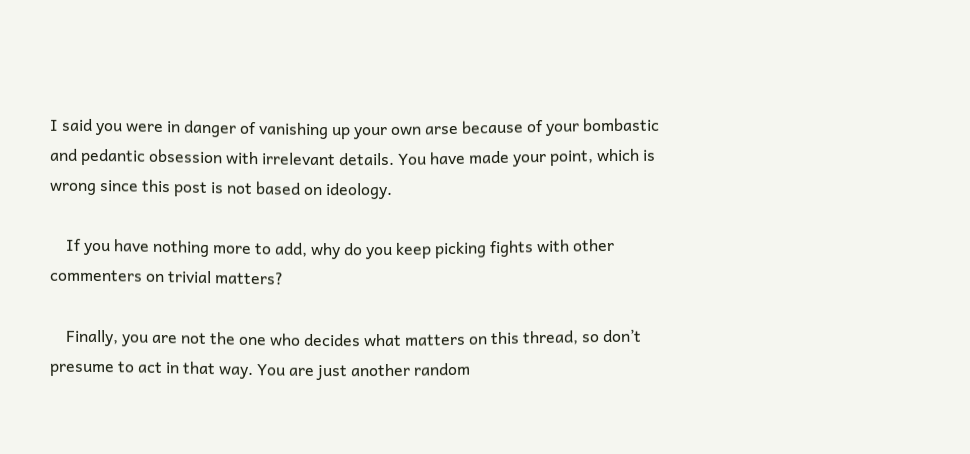I said you were in danger of vanishing up your own arse because of your bombastic and pedantic obsession with irrelevant details. You have made your point, which is wrong since this post is not based on ideology.

    If you have nothing more to add, why do you keep picking fights with other commenters on trivial matters?

    Finally, you are not the one who decides what matters on this thread, so don’t presume to act in that way. You are just another random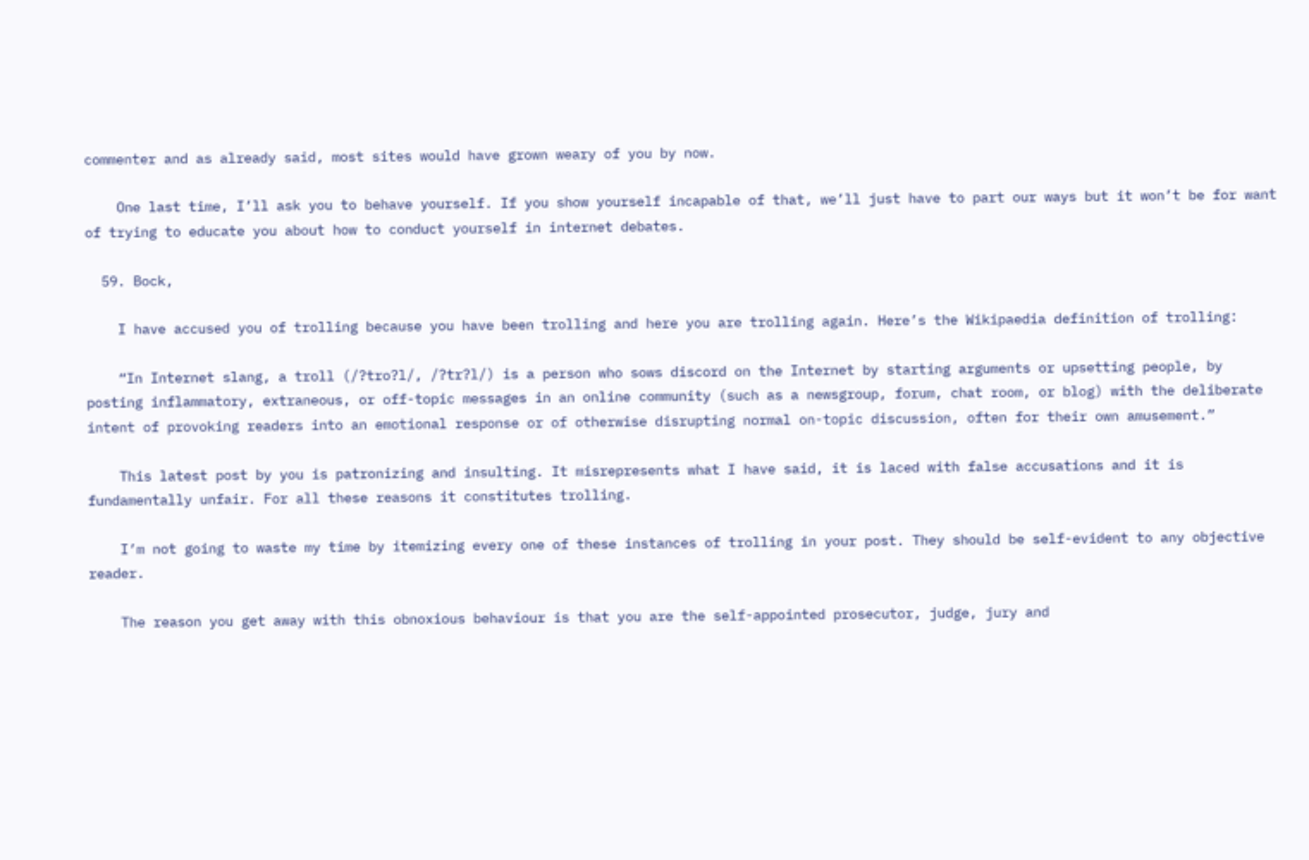commenter and as already said, most sites would have grown weary of you by now.

    One last time, I’ll ask you to behave yourself. If you show yourself incapable of that, we’ll just have to part our ways but it won’t be for want of trying to educate you about how to conduct yourself in internet debates.

  59. Bock,

    I have accused you of trolling because you have been trolling and here you are trolling again. Here’s the Wikipaedia definition of trolling:

    “In Internet slang, a troll (/?tro?l/, /?tr?l/) is a person who sows discord on the Internet by starting arguments or upsetting people, by posting inflammatory, extraneous, or off-topic messages in an online community (such as a newsgroup, forum, chat room, or blog) with the deliberate intent of provoking readers into an emotional response or of otherwise disrupting normal on-topic discussion, often for their own amusement.”

    This latest post by you is patronizing and insulting. It misrepresents what I have said, it is laced with false accusations and it is fundamentally unfair. For all these reasons it constitutes trolling.

    I’m not going to waste my time by itemizing every one of these instances of trolling in your post. They should be self-evident to any objective reader.

    The reason you get away with this obnoxious behaviour is that you are the self-appointed prosecutor, judge, jury and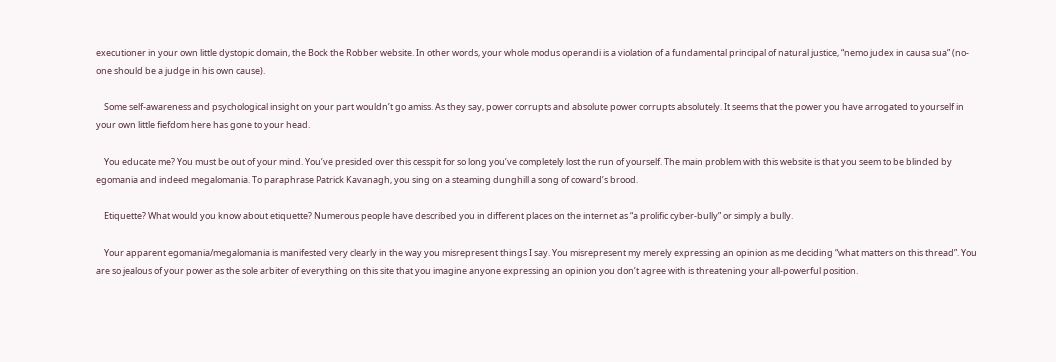executioner in your own little dystopic domain, the Bock the Robber website. In other words, your whole modus operandi is a violation of a fundamental principal of natural justice, “nemo judex in causa sua” (no-one should be a judge in his own cause).

    Some self-awareness and psychological insight on your part wouldn’t go amiss. As they say, power corrupts and absolute power corrupts absolutely. It seems that the power you have arrogated to yourself in your own little fiefdom here has gone to your head.

    You educate me? You must be out of your mind. You’ve presided over this cesspit for so long you’ve completely lost the run of yourself. The main problem with this website is that you seem to be blinded by egomania and indeed megalomania. To paraphrase Patrick Kavanagh, you sing on a steaming dunghill a song of coward’s brood.

    Etiquette? What would you know about etiquette? Numerous people have described you in different places on the internet as “a prolific cyber-bully” or simply a bully.

    Your apparent egomania/megalomania is manifested very clearly in the way you misrepresent things I say. You misrepresent my merely expressing an opinion as me deciding “what matters on this thread”. You are so jealous of your power as the sole arbiter of everything on this site that you imagine anyone expressing an opinion you don’t agree with is threatening your all-powerful position.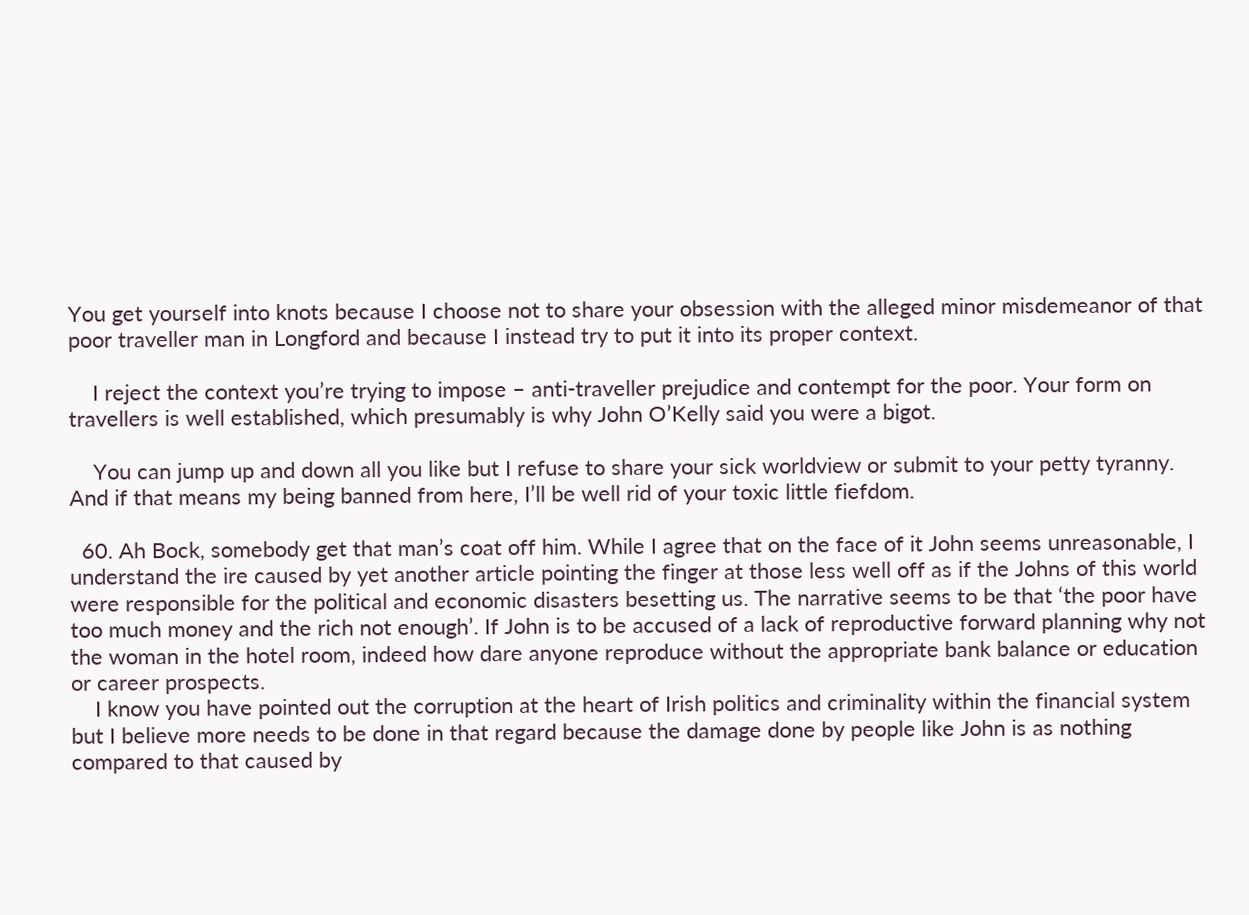You get yourself into knots because I choose not to share your obsession with the alleged minor misdemeanor of that poor traveller man in Longford and because I instead try to put it into its proper context.

    I reject the context you’re trying to impose – anti-traveller prejudice and contempt for the poor. Your form on travellers is well established, which presumably is why John O’Kelly said you were a bigot.

    You can jump up and down all you like but I refuse to share your sick worldview or submit to your petty tyranny. And if that means my being banned from here, I’ll be well rid of your toxic little fiefdom.

  60. Ah Bock, somebody get that man’s coat off him. While I agree that on the face of it John seems unreasonable, I understand the ire caused by yet another article pointing the finger at those less well off as if the Johns of this world were responsible for the political and economic disasters besetting us. The narrative seems to be that ‘the poor have too much money and the rich not enough’. If John is to be accused of a lack of reproductive forward planning why not the woman in the hotel room, indeed how dare anyone reproduce without the appropriate bank balance or education or career prospects.
    I know you have pointed out the corruption at the heart of Irish politics and criminality within the financial system but I believe more needs to be done in that regard because the damage done by people like John is as nothing compared to that caused by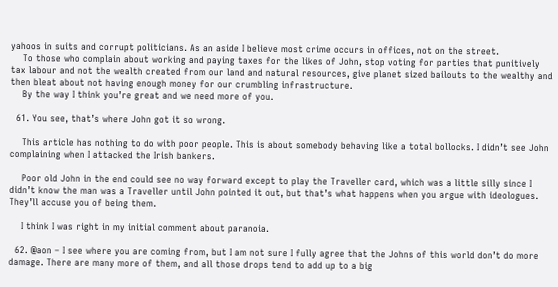yahoos in suits and corrupt politicians. As an aside I believe most crime occurs in offices, not on the street.
    To those who complain about working and paying taxes for the likes of John, stop voting for parties that punitively tax labour and not the wealth created from our land and natural resources, give planet sized bailouts to the wealthy and then bleat about not having enough money for our crumbling infrastructure.
    By the way I think you’re great and we need more of you.

  61. You see, that’s where John got it so wrong.

    This article has nothing to do with poor people. This is about somebody behaving like a total bollocks. I didn’t see John complaining when I attacked the Irish bankers.

    Poor old John in the end could see no way forward except to play the Traveller card, which was a little silly since I didn’t know the man was a Traveller until John pointed it out, but that’s what happens when you argue with ideologues. They’ll accuse you of being them.

    I think I was right in my initial comment about paranoia.

  62. @aon – I see where you are coming from, but I am not sure I fully agree that the Johns of this world don’t do more damage. There are many more of them, and all those drops tend to add up to a big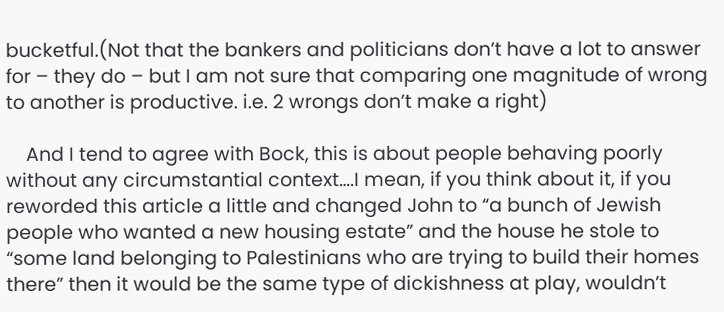bucketful.(Not that the bankers and politicians don’t have a lot to answer for – they do – but I am not sure that comparing one magnitude of wrong to another is productive. i.e. 2 wrongs don’t make a right)

    And I tend to agree with Bock, this is about people behaving poorly without any circumstantial context….I mean, if you think about it, if you reworded this article a little and changed John to “a bunch of Jewish people who wanted a new housing estate” and the house he stole to “some land belonging to Palestinians who are trying to build their homes there” then it would be the same type of dickishness at play, wouldn’t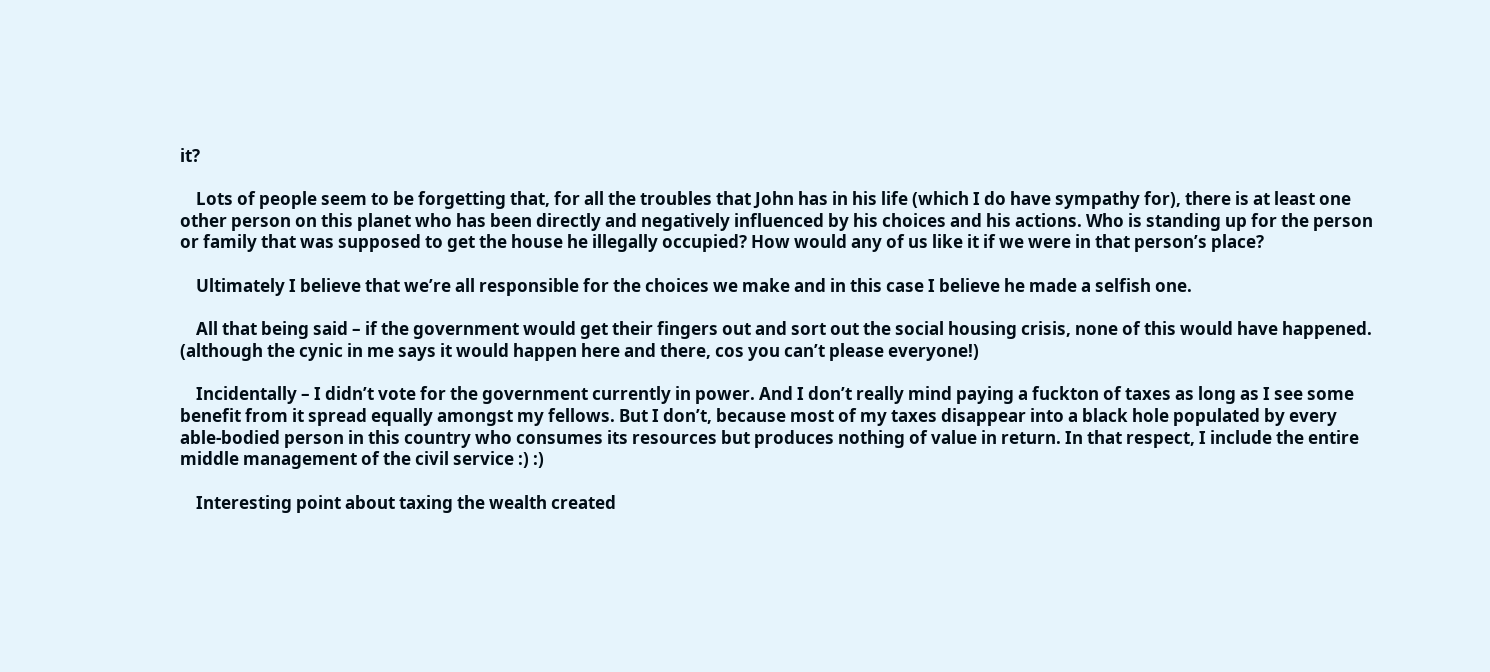it?

    Lots of people seem to be forgetting that, for all the troubles that John has in his life (which I do have sympathy for), there is at least one other person on this planet who has been directly and negatively influenced by his choices and his actions. Who is standing up for the person or family that was supposed to get the house he illegally occupied? How would any of us like it if we were in that person’s place?

    Ultimately I believe that we’re all responsible for the choices we make and in this case I believe he made a selfish one.

    All that being said – if the government would get their fingers out and sort out the social housing crisis, none of this would have happened. (although the cynic in me says it would happen here and there, cos you can’t please everyone!)

    Incidentally – I didn’t vote for the government currently in power. And I don’t really mind paying a fuckton of taxes as long as I see some benefit from it spread equally amongst my fellows. But I don’t, because most of my taxes disappear into a black hole populated by every able-bodied person in this country who consumes its resources but produces nothing of value in return. In that respect, I include the entire middle management of the civil service :) :)

    Interesting point about taxing the wealth created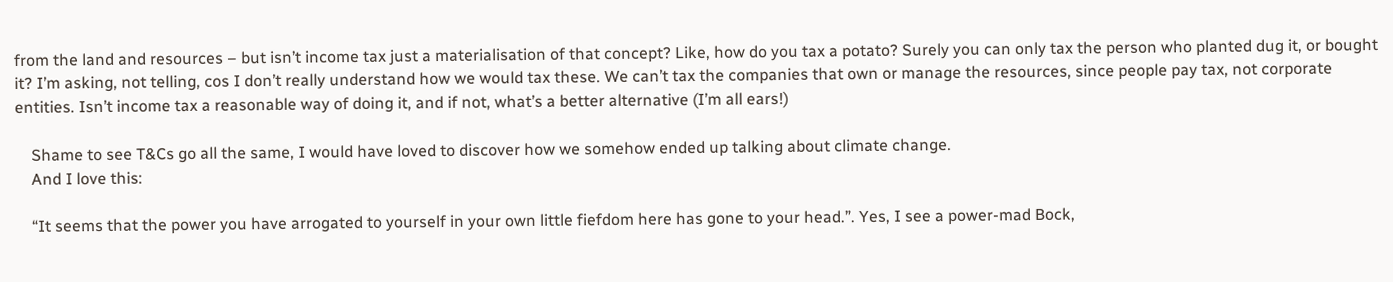from the land and resources – but isn’t income tax just a materialisation of that concept? Like, how do you tax a potato? Surely you can only tax the person who planted dug it, or bought it? I’m asking, not telling, cos I don’t really understand how we would tax these. We can’t tax the companies that own or manage the resources, since people pay tax, not corporate entities. Isn’t income tax a reasonable way of doing it, and if not, what’s a better alternative (I’m all ears!)

    Shame to see T&Cs go all the same, I would have loved to discover how we somehow ended up talking about climate change.
    And I love this:

    “It seems that the power you have arrogated to yourself in your own little fiefdom here has gone to your head.”. Yes, I see a power-mad Bock,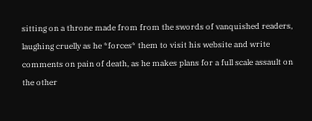sitting on a throne made from from the swords of vanquished readers, laughing cruelly as he *forces* them to visit his website and write comments on pain of death, as he makes plans for a full scale assault on the other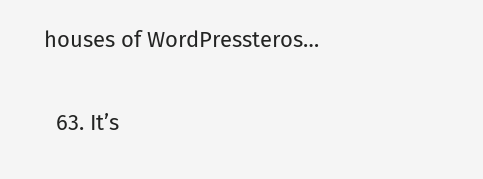houses of WordPressteros…

  63. It’s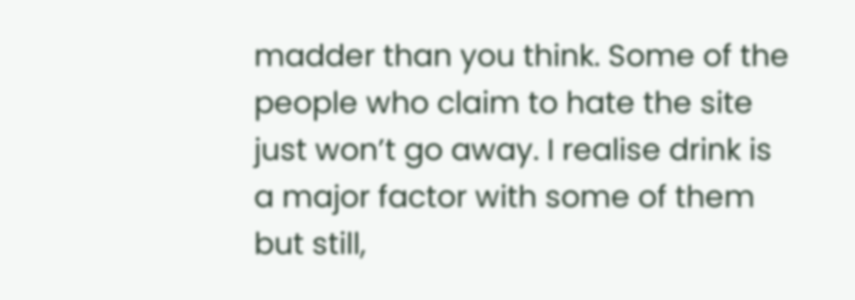madder than you think. Some of the people who claim to hate the site just won’t go away. I realise drink is a major factor with some of them but still,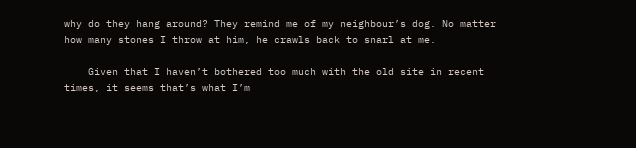why do they hang around? They remind me of my neighbour’s dog. No matter how many stones I throw at him, he crawls back to snarl at me.

    Given that I haven’t bothered too much with the old site in recent times, it seems that’s what I’m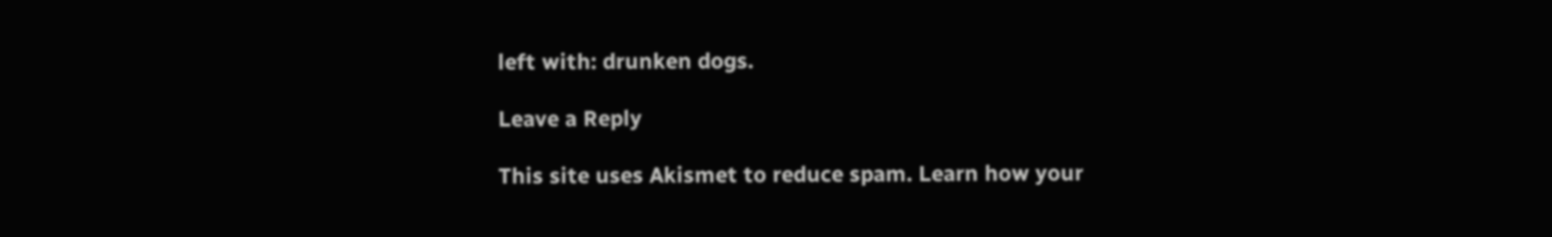left with: drunken dogs.

Leave a Reply

This site uses Akismet to reduce spam. Learn how your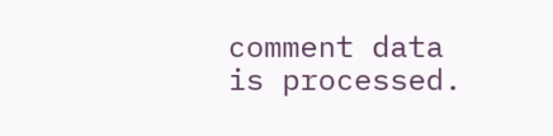comment data is processed.